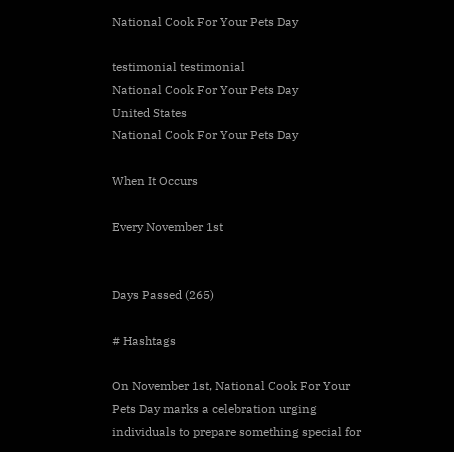National Cook For Your Pets Day

testimonial testimonial
National Cook For Your Pets Day
United States
National Cook For Your Pets Day

When It Occurs

Every November 1st


Days Passed (265)

# Hashtags

On November 1st, National Cook For Your Pets Day marks a celebration urging individuals to prepare something special for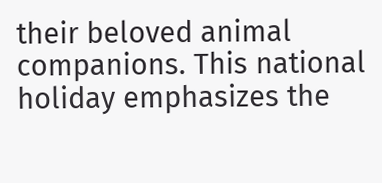their beloved animal companions. This national holiday emphasizes the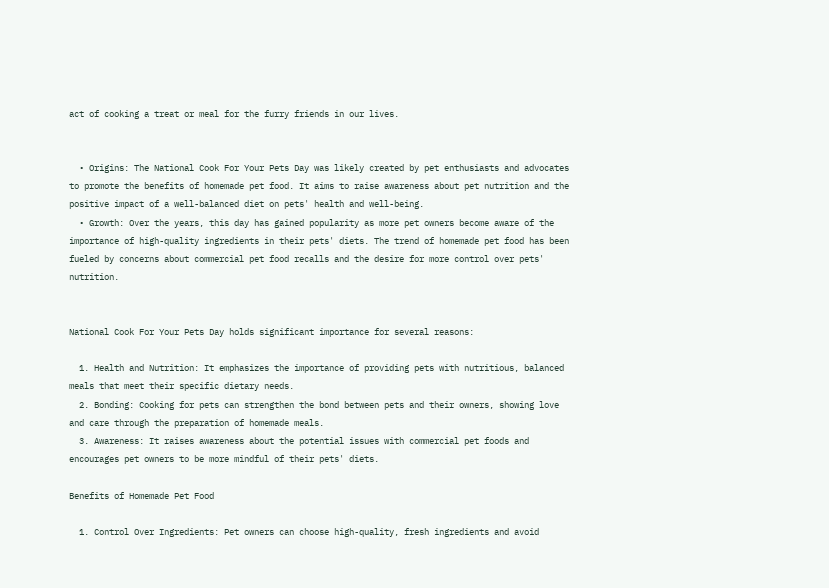act of cooking a treat or meal for the furry friends in our lives.


  • Origins: The National Cook For Your Pets Day was likely created by pet enthusiasts and advocates to promote the benefits of homemade pet food. It aims to raise awareness about pet nutrition and the positive impact of a well-balanced diet on pets' health and well-being.
  • Growth: Over the years, this day has gained popularity as more pet owners become aware of the importance of high-quality ingredients in their pets' diets. The trend of homemade pet food has been fueled by concerns about commercial pet food recalls and the desire for more control over pets' nutrition.


National Cook For Your Pets Day holds significant importance for several reasons:

  1. Health and Nutrition: It emphasizes the importance of providing pets with nutritious, balanced meals that meet their specific dietary needs.
  2. Bonding: Cooking for pets can strengthen the bond between pets and their owners, showing love and care through the preparation of homemade meals.
  3. Awareness: It raises awareness about the potential issues with commercial pet foods and encourages pet owners to be more mindful of their pets' diets.

Benefits of Homemade Pet Food

  1. Control Over Ingredients: Pet owners can choose high-quality, fresh ingredients and avoid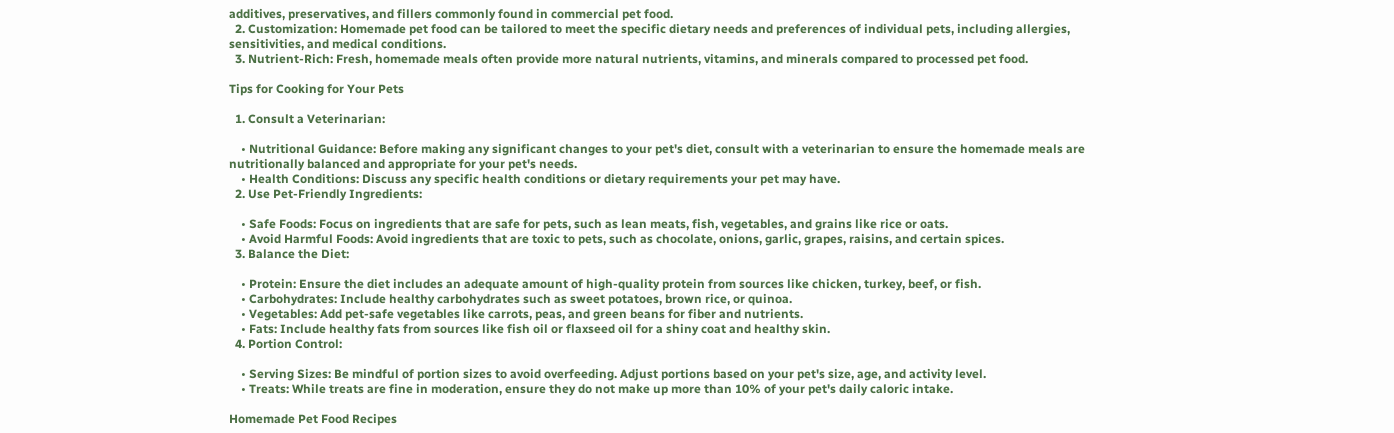additives, preservatives, and fillers commonly found in commercial pet food.
  2. Customization: Homemade pet food can be tailored to meet the specific dietary needs and preferences of individual pets, including allergies, sensitivities, and medical conditions.
  3. Nutrient-Rich: Fresh, homemade meals often provide more natural nutrients, vitamins, and minerals compared to processed pet food.

Tips for Cooking for Your Pets

  1. Consult a Veterinarian:

    • Nutritional Guidance: Before making any significant changes to your pet's diet, consult with a veterinarian to ensure the homemade meals are nutritionally balanced and appropriate for your pet's needs.
    • Health Conditions: Discuss any specific health conditions or dietary requirements your pet may have.
  2. Use Pet-Friendly Ingredients:

    • Safe Foods: Focus on ingredients that are safe for pets, such as lean meats, fish, vegetables, and grains like rice or oats.
    • Avoid Harmful Foods: Avoid ingredients that are toxic to pets, such as chocolate, onions, garlic, grapes, raisins, and certain spices.
  3. Balance the Diet:

    • Protein: Ensure the diet includes an adequate amount of high-quality protein from sources like chicken, turkey, beef, or fish.
    • Carbohydrates: Include healthy carbohydrates such as sweet potatoes, brown rice, or quinoa.
    • Vegetables: Add pet-safe vegetables like carrots, peas, and green beans for fiber and nutrients.
    • Fats: Include healthy fats from sources like fish oil or flaxseed oil for a shiny coat and healthy skin.
  4. Portion Control:

    • Serving Sizes: Be mindful of portion sizes to avoid overfeeding. Adjust portions based on your pet's size, age, and activity level.
    • Treats: While treats are fine in moderation, ensure they do not make up more than 10% of your pet's daily caloric intake.

Homemade Pet Food Recipes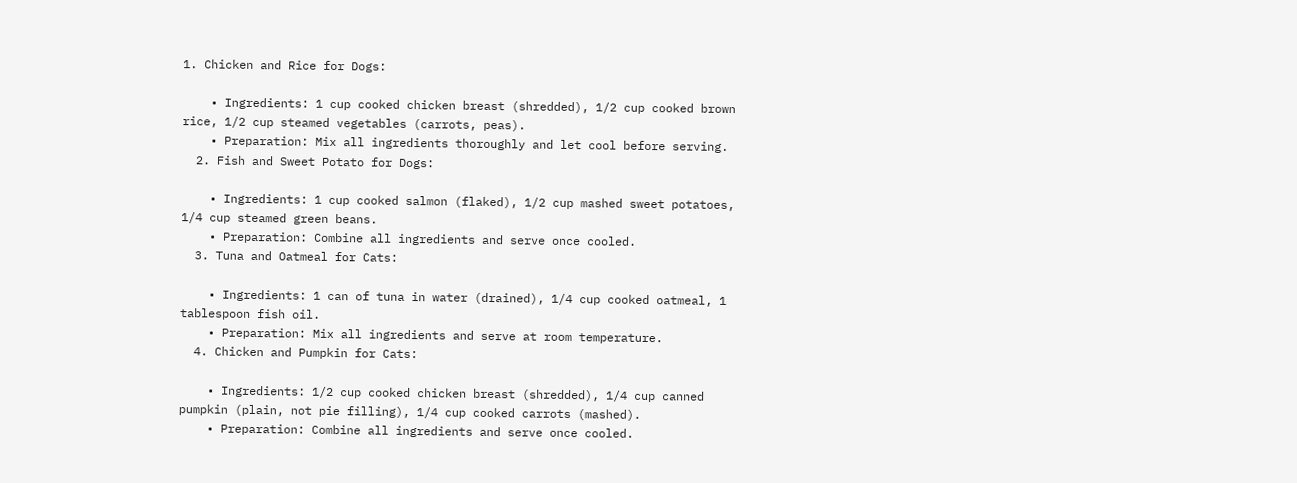1. Chicken and Rice for Dogs:

    • Ingredients: 1 cup cooked chicken breast (shredded), 1/2 cup cooked brown rice, 1/2 cup steamed vegetables (carrots, peas).
    • Preparation: Mix all ingredients thoroughly and let cool before serving.
  2. Fish and Sweet Potato for Dogs:

    • Ingredients: 1 cup cooked salmon (flaked), 1/2 cup mashed sweet potatoes, 1/4 cup steamed green beans.
    • Preparation: Combine all ingredients and serve once cooled.
  3. Tuna and Oatmeal for Cats:

    • Ingredients: 1 can of tuna in water (drained), 1/4 cup cooked oatmeal, 1 tablespoon fish oil.
    • Preparation: Mix all ingredients and serve at room temperature.
  4. Chicken and Pumpkin for Cats:

    • Ingredients: 1/2 cup cooked chicken breast (shredded), 1/4 cup canned pumpkin (plain, not pie filling), 1/4 cup cooked carrots (mashed).
    • Preparation: Combine all ingredients and serve once cooled.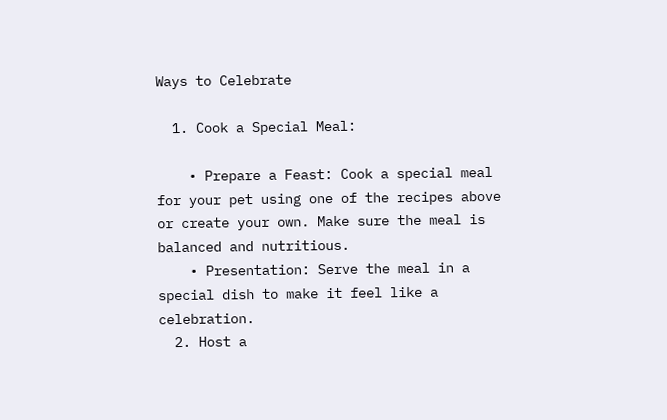Ways to Celebrate

  1. Cook a Special Meal:

    • Prepare a Feast: Cook a special meal for your pet using one of the recipes above or create your own. Make sure the meal is balanced and nutritious.
    • Presentation: Serve the meal in a special dish to make it feel like a celebration.
  2. Host a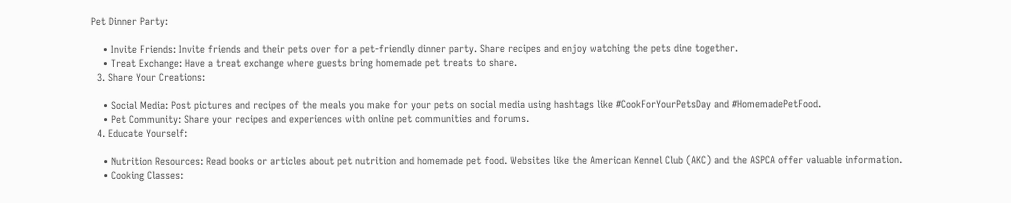Pet Dinner Party:

    • Invite Friends: Invite friends and their pets over for a pet-friendly dinner party. Share recipes and enjoy watching the pets dine together.
    • Treat Exchange: Have a treat exchange where guests bring homemade pet treats to share.
  3. Share Your Creations:

    • Social Media: Post pictures and recipes of the meals you make for your pets on social media using hashtags like #CookForYourPetsDay and #HomemadePetFood.
    • Pet Community: Share your recipes and experiences with online pet communities and forums.
  4. Educate Yourself:

    • Nutrition Resources: Read books or articles about pet nutrition and homemade pet food. Websites like the American Kennel Club (AKC) and the ASPCA offer valuable information.
    • Cooking Classes: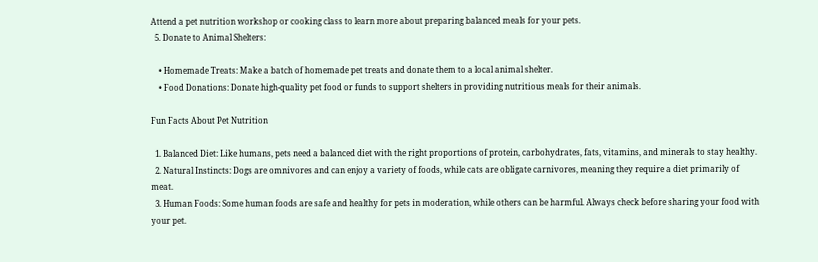Attend a pet nutrition workshop or cooking class to learn more about preparing balanced meals for your pets.
  5. Donate to Animal Shelters:

    • Homemade Treats: Make a batch of homemade pet treats and donate them to a local animal shelter.
    • Food Donations: Donate high-quality pet food or funds to support shelters in providing nutritious meals for their animals.

Fun Facts About Pet Nutrition

  1. Balanced Diet: Like humans, pets need a balanced diet with the right proportions of protein, carbohydrates, fats, vitamins, and minerals to stay healthy.
  2. Natural Instincts: Dogs are omnivores and can enjoy a variety of foods, while cats are obligate carnivores, meaning they require a diet primarily of meat.
  3. Human Foods: Some human foods are safe and healthy for pets in moderation, while others can be harmful. Always check before sharing your food with your pet.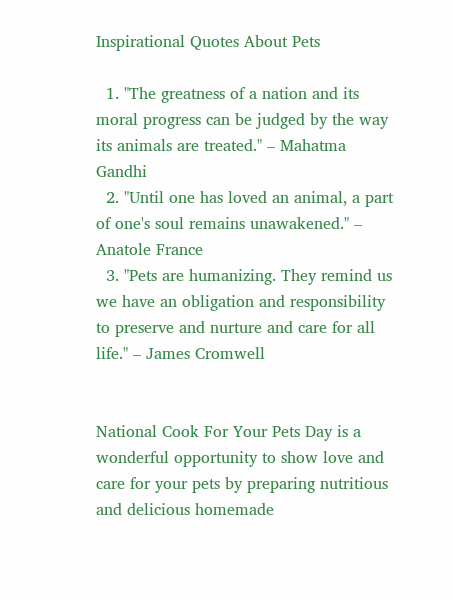Inspirational Quotes About Pets

  1. "The greatness of a nation and its moral progress can be judged by the way its animals are treated." – Mahatma Gandhi
  2. "Until one has loved an animal, a part of one's soul remains unawakened." – Anatole France
  3. "Pets are humanizing. They remind us we have an obligation and responsibility to preserve and nurture and care for all life." – James Cromwell


National Cook For Your Pets Day is a wonderful opportunity to show love and care for your pets by preparing nutritious and delicious homemade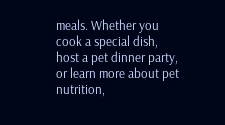meals. Whether you cook a special dish, host a pet dinner party, or learn more about pet nutrition,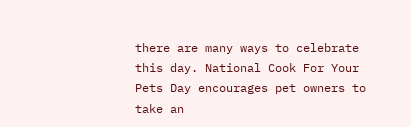there are many ways to celebrate this day. National Cook For Your Pets Day encourages pet owners to take an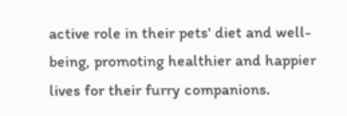active role in their pets' diet and well-being, promoting healthier and happier lives for their furry companions.